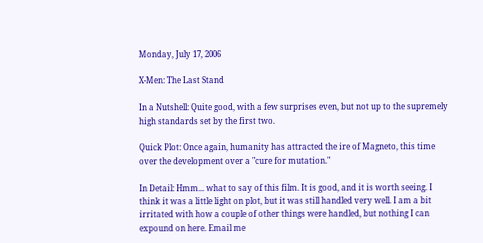Monday, July 17, 2006

X-Men: The Last Stand

In a Nutshell: Quite good, with a few surprises even, but not up to the supremely high standards set by the first two.

Quick Plot: Once again, humanity has attracted the ire of Magneto, this time over the development over a "cure for mutation."

In Detail: Hmm... what to say of this film. It is good, and it is worth seeing. I think it was a little light on plot, but it was still handled very well. I am a bit irritated with how a couple of other things were handled, but nothing I can expound on here. Email me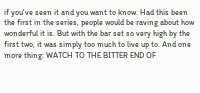if you've seen it and you want to know. Had this been the first in the series, people would be raving about how wonderful it is. But with the bar set so very high by the first two, it was simply too much to live up to. And one more thing: WATCH TO THE BITTER END OF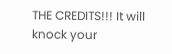THE CREDITS!!! It will knock your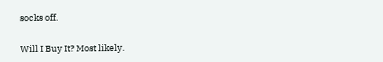socks off.

Will I Buy It? Most likely.